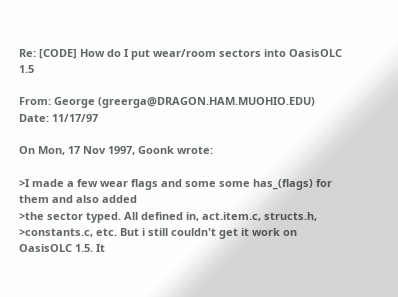Re: [CODE] How do I put wear/room sectors into OasisOLC 1.5

From: George (greerga@DRAGON.HAM.MUOHIO.EDU)
Date: 11/17/97

On Mon, 17 Nov 1997, Goonk wrote:

>I made a few wear flags and some some has_(flags) for them and also added
>the sector typed. All defined in, act.item.c, structs.h,
>constants.c, etc. But i still couldn't get it work on OasisOLC 1.5. It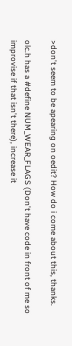>don't seem to be apearing on oedit? How do i come about this, thanks.

olc.h has a #define NUM_WEAR_FLAGS (Don't have code in front of me so
improvise if that isn't there), increase it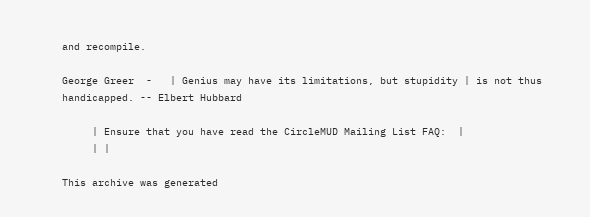and recompile.

George Greer  -   | Genius may have its limitations, but stupidity | is not thus handicapped. -- Elbert Hubbard

     | Ensure that you have read the CircleMUD Mailing List FAQ:  |
     | |

This archive was generated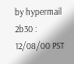by hypermail 2b30 : 12/08/00 PST